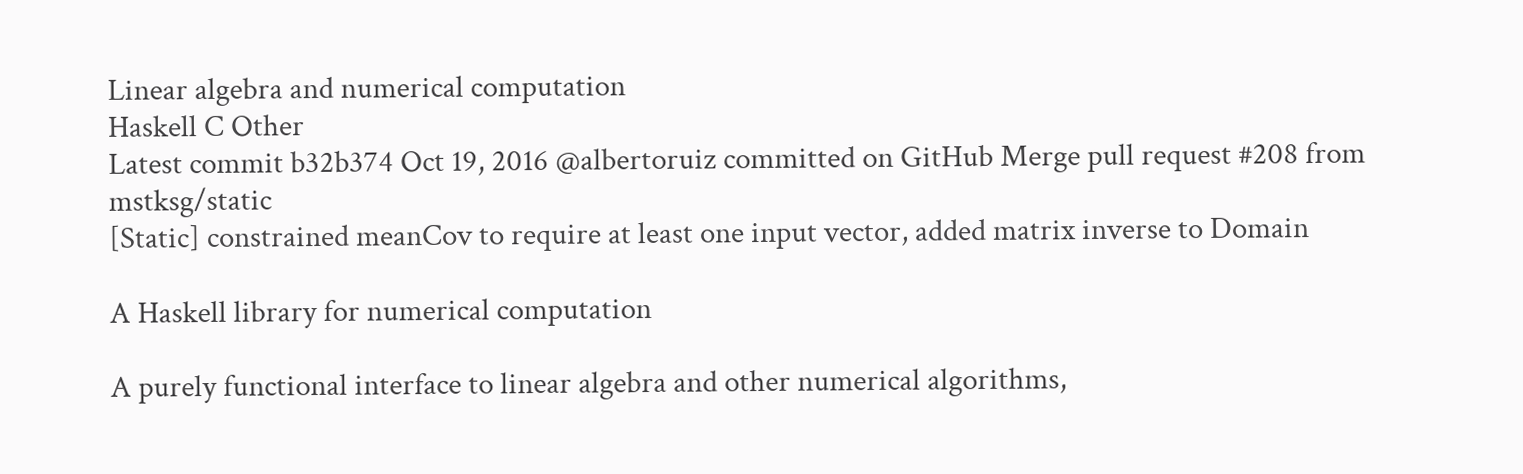Linear algebra and numerical computation
Haskell C Other
Latest commit b32b374 Oct 19, 2016 @albertoruiz committed on GitHub Merge pull request #208 from mstksg/static
[Static] constrained meanCov to require at least one input vector, added matrix inverse to Domain

A Haskell library for numerical computation

A purely functional interface to linear algebra and other numerical algorithms,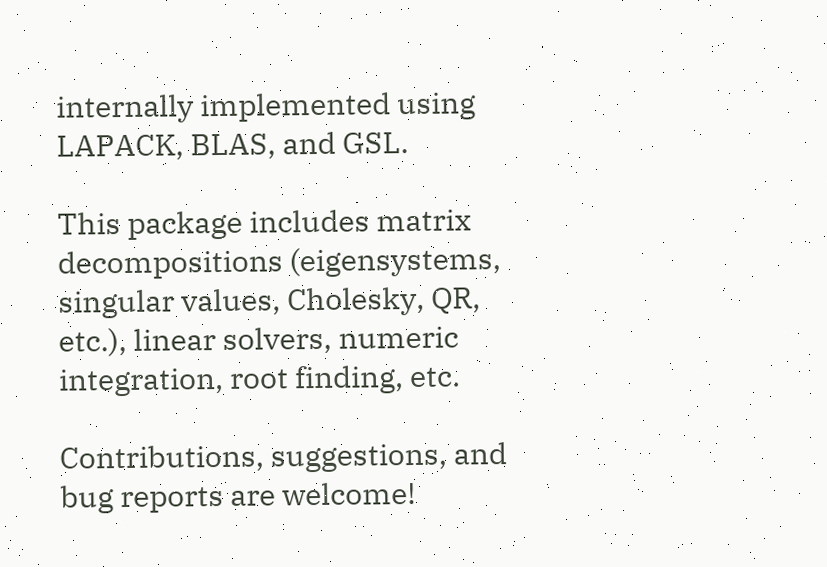internally implemented using LAPACK, BLAS, and GSL.

This package includes matrix decompositions (eigensystems, singular values, Cholesky, QR, etc.), linear solvers, numeric integration, root finding, etc.

Contributions, suggestions, and bug reports are welcome!